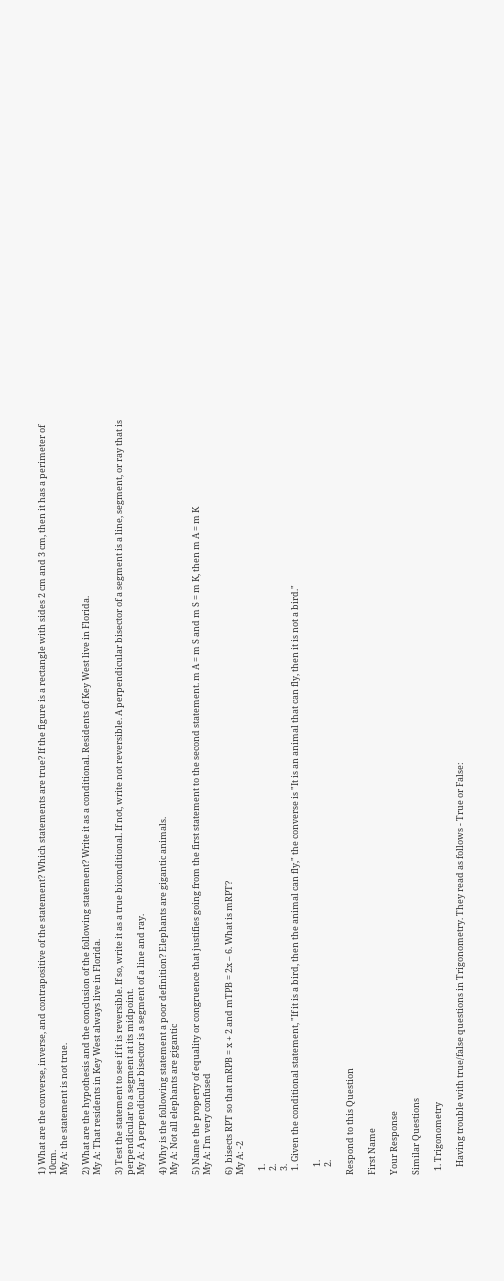1) What are the converse, inverse, and contrapositive of the statement? Which statements are true? If the figure is a rectangle with sides 2 cm and 3 cm, then it has a perimeter of 10cm.
My A: the statement is not true.

2) What are the hypothesis and the conclusion of the following statement? Write it as a conditional. Residents of Key West live in Florida.
My A: That residents in Key West always live in Florida.

3) Test the statement to see if it is reversible. If so, write it as a true biconditional. If not, write not reversible. A perpendicular bisector of a segment is a line, segment, or ray that is perpendicular to a segment at its midpoint.
My A: A perpendicular bisector is a segment of a line and ray.

4) Why is the following statement a poor definition? Elephants are gigantic animals.
My A: Not all elephants are gigantic

5) Name the property of equality or congruence that justifies going from the first statement to the second statement. m A = m S and m S = m K, then m A = m K
My A: I'm very confused

6)  bisects RPT so that mRPB = x + 2 and mTPB = 2x – 6. What is mRPT?
My A: -2

  1.
  2.
  3.
  1. Given the conditional statement, "If it is a bird, then the animal can fly," the converse is "It is an animal that can fly, then it is not a bird."

    1.
    2.

Respond to this Question

First Name

Your Response

Similar Questions

  1. Trigonometry

    Having trouble with true/false questions in Trigonometry. They read as follows - True or False: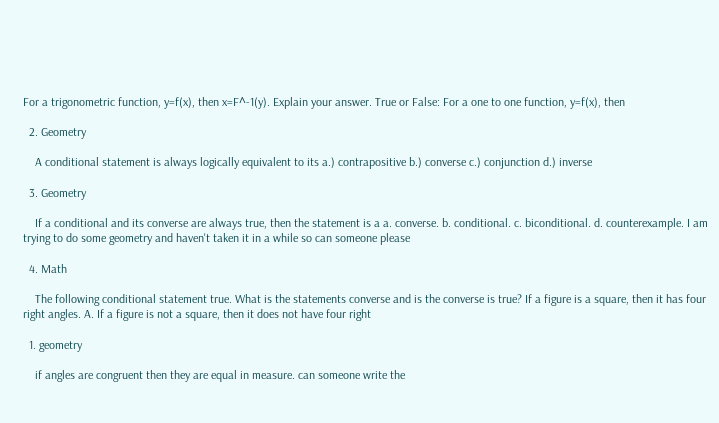For a trigonometric function, y=f(x), then x=F^-1(y). Explain your answer. True or False: For a one to one function, y=f(x), then

  2. Geometry

    A conditional statement is always logically equivalent to its a.) contrapositive b.) converse c.) conjunction d.) inverse

  3. Geometry

    If a conditional and its converse are always true, then the statement is a a. converse. b. conditional. c. biconditional. d. counterexample. I am trying to do some geometry and haven't taken it in a while so can someone please

  4. Math

    The following conditional statement true. What is the statements converse and is the converse is true? If a figure is a square, then it has four right angles. A. If a figure is not a square, then it does not have four right

  1. geometry

    if angles are congruent then they are equal in measure. can someone write the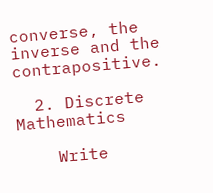converse, the inverse and the contrapositive.

  2. Discrete Mathematics

    Write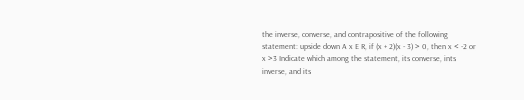the inverse, converse, and contrapositive of the following statement: upside down A x E R, if (x + 2)(x - 3) > 0, then x < -2 or x >3 Indicate which among the statement, its converse, ints inverse, and its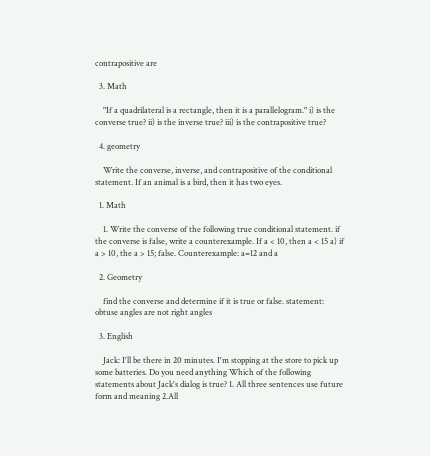contrapositive are

  3. Math

    "If a quadrilateral is a rectangle, then it is a parallelogram." i) is the converse true? ii) is the inverse true? iii) is the contrapositive true?

  4. geometry

    Write the converse, inverse, and contrapositive of the conditional statement. If an animal is a bird, then it has two eyes.

  1. Math

    1. Write the converse of the following true conditional statement. if the converse is false, write a counterexample. If a < 10, then a < 15 a) if a > 10, the a > 15; false. Counterexample: a=12 and a

  2. Geometry

    find the converse and determine if it is true or false. statement: obtuse angles are not right angles

  3. English

    Jack: I'll be there in 20 minutes. I'm stopping at the store to pick up some batteries. Do you need anything Which of the following statements about Jack's dialog is true? 1. All three sentences use future form and meaning 2.All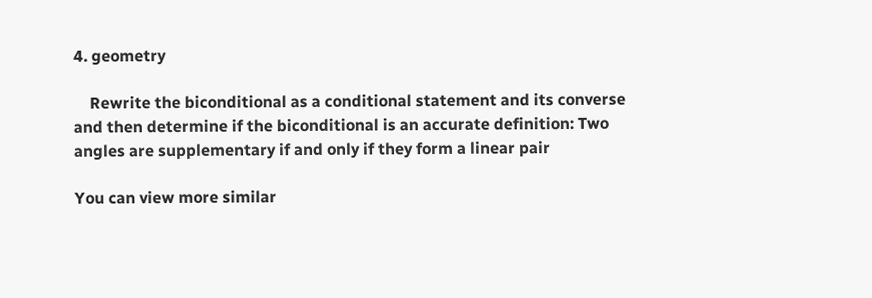4. geometry

    Rewrite the biconditional as a conditional statement and its converse and then determine if the biconditional is an accurate definition: Two angles are supplementary if and only if they form a linear pair

You can view more similar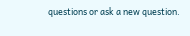questions or ask a new question.